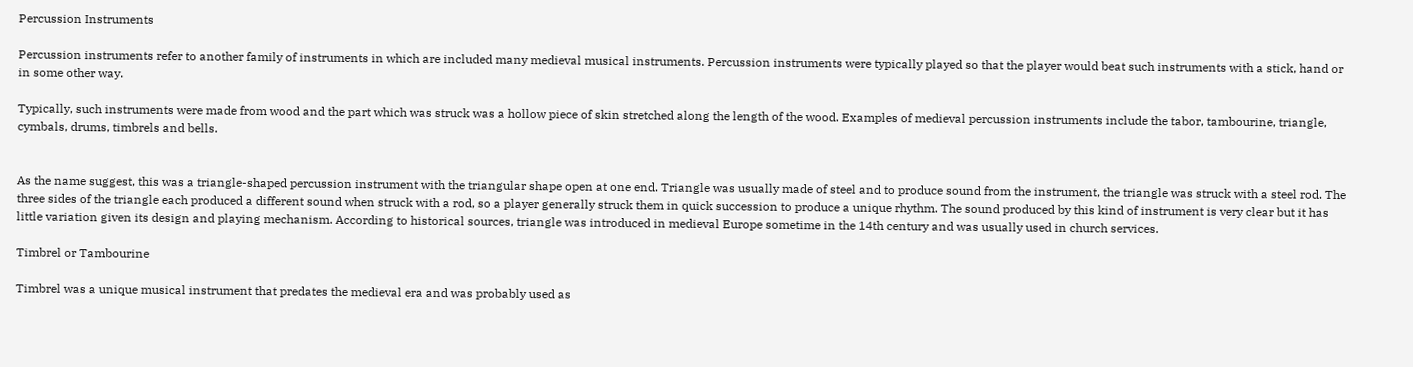Percussion Instruments

Percussion instruments refer to another family of instruments in which are included many medieval musical instruments. Percussion instruments were typically played so that the player would beat such instruments with a stick, hand or in some other way.

Typically, such instruments were made from wood and the part which was struck was a hollow piece of skin stretched along the length of the wood. Examples of medieval percussion instruments include the tabor, tambourine, triangle, cymbals, drums, timbrels and bells.


As the name suggest, this was a triangle-shaped percussion instrument with the triangular shape open at one end. Triangle was usually made of steel and to produce sound from the instrument, the triangle was struck with a steel rod. The three sides of the triangle each produced a different sound when struck with a rod, so a player generally struck them in quick succession to produce a unique rhythm. The sound produced by this kind of instrument is very clear but it has little variation given its design and playing mechanism. According to historical sources, triangle was introduced in medieval Europe sometime in the 14th century and was usually used in church services.

Timbrel or Tambourine

Timbrel was a unique musical instrument that predates the medieval era and was probably used as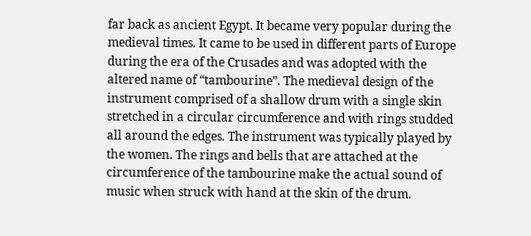far back as ancient Egypt. It became very popular during the medieval times. It came to be used in different parts of Europe during the era of the Crusades and was adopted with the altered name of “tambourine”. The medieval design of the instrument comprised of a shallow drum with a single skin stretched in a circular circumference and with rings studded all around the edges. The instrument was typically played by the women. The rings and bells that are attached at the circumference of the tambourine make the actual sound of music when struck with hand at the skin of the drum.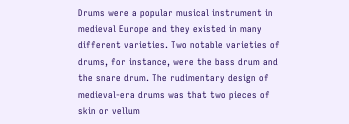Drums were a popular musical instrument in medieval Europe and they existed in many different varieties. Two notable varieties of drums, for instance, were the bass drum and the snare drum. The rudimentary design of medieval-era drums was that two pieces of skin or vellum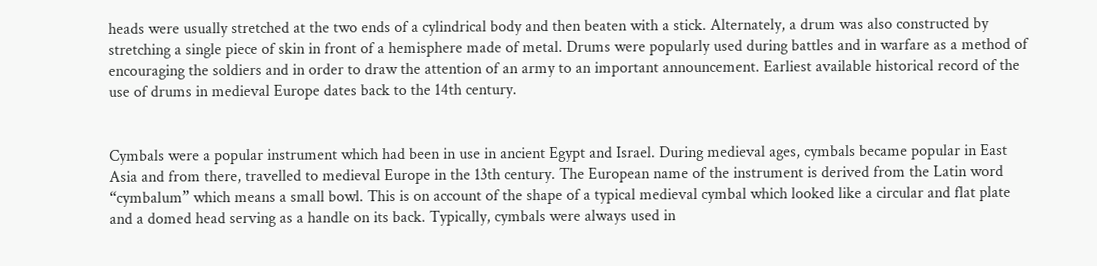heads were usually stretched at the two ends of a cylindrical body and then beaten with a stick. Alternately, a drum was also constructed by stretching a single piece of skin in front of a hemisphere made of metal. Drums were popularly used during battles and in warfare as a method of encouraging the soldiers and in order to draw the attention of an army to an important announcement. Earliest available historical record of the use of drums in medieval Europe dates back to the 14th century.


Cymbals were a popular instrument which had been in use in ancient Egypt and Israel. During medieval ages, cymbals became popular in East Asia and from there, travelled to medieval Europe in the 13th century. The European name of the instrument is derived from the Latin word “cymbalum” which means a small bowl. This is on account of the shape of a typical medieval cymbal which looked like a circular and flat plate and a domed head serving as a handle on its back. Typically, cymbals were always used in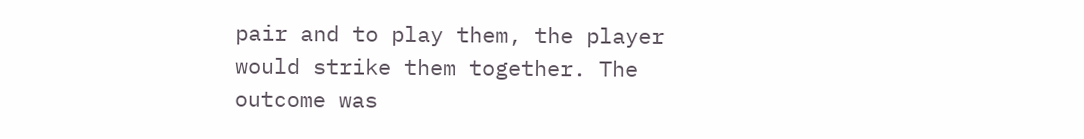pair and to play them, the player would strike them together. The outcome was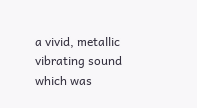a vivid, metallic vibrating sound which was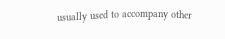usually used to accompany other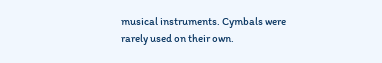musical instruments. Cymbals were rarely used on their own.